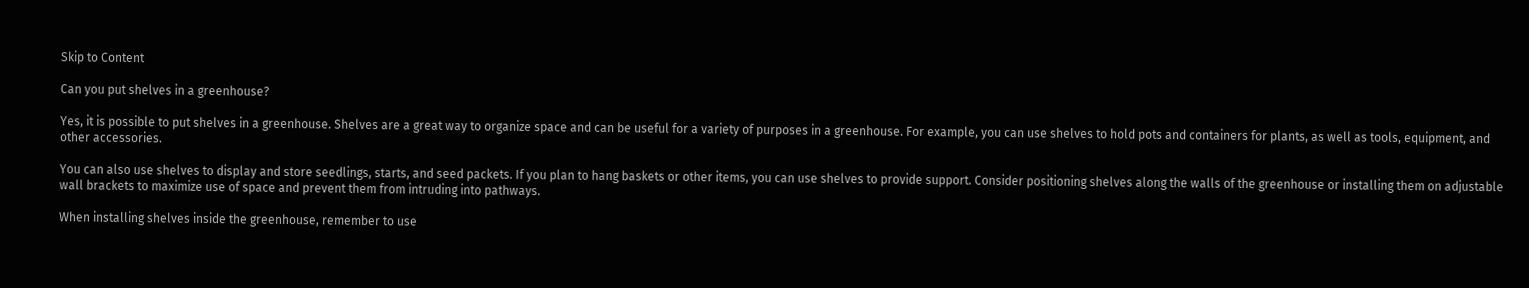Skip to Content

Can you put shelves in a greenhouse?

Yes, it is possible to put shelves in a greenhouse. Shelves are a great way to organize space and can be useful for a variety of purposes in a greenhouse. For example, you can use shelves to hold pots and containers for plants, as well as tools, equipment, and other accessories.

You can also use shelves to display and store seedlings, starts, and seed packets. If you plan to hang baskets or other items, you can use shelves to provide support. Consider positioning shelves along the walls of the greenhouse or installing them on adjustable wall brackets to maximize use of space and prevent them from intruding into pathways.

When installing shelves inside the greenhouse, remember to use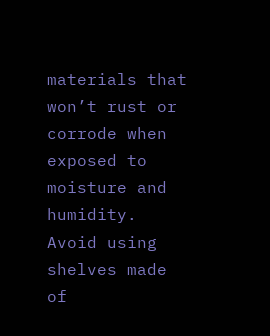materials that won’t rust or corrode when exposed to moisture and humidity. Avoid using shelves made of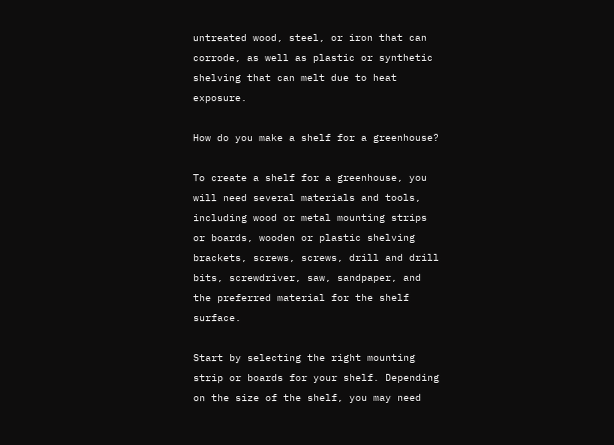untreated wood, steel, or iron that can corrode, as well as plastic or synthetic shelving that can melt due to heat exposure.

How do you make a shelf for a greenhouse?

To create a shelf for a greenhouse, you will need several materials and tools, including wood or metal mounting strips or boards, wooden or plastic shelving brackets, screws, screws, drill and drill bits, screwdriver, saw, sandpaper, and the preferred material for the shelf surface.

Start by selecting the right mounting strip or boards for your shelf. Depending on the size of the shelf, you may need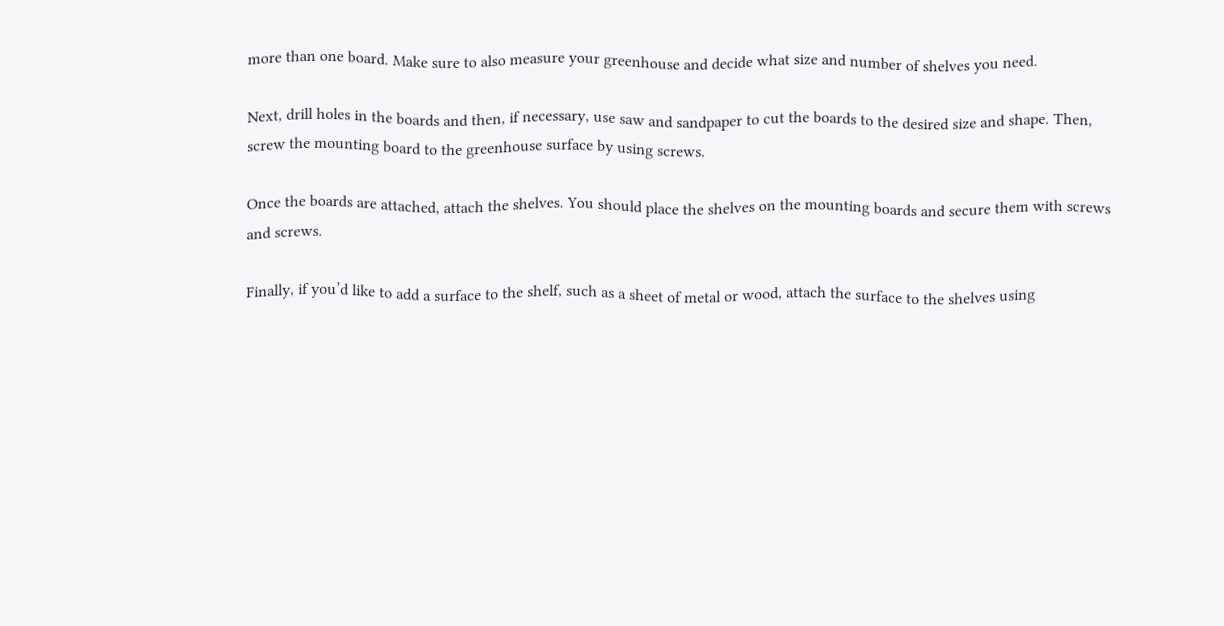more than one board. Make sure to also measure your greenhouse and decide what size and number of shelves you need.

Next, drill holes in the boards and then, if necessary, use saw and sandpaper to cut the boards to the desired size and shape. Then, screw the mounting board to the greenhouse surface by using screws.

Once the boards are attached, attach the shelves. You should place the shelves on the mounting boards and secure them with screws and screws.

Finally, if you’d like to add a surface to the shelf, such as a sheet of metal or wood, attach the surface to the shelves using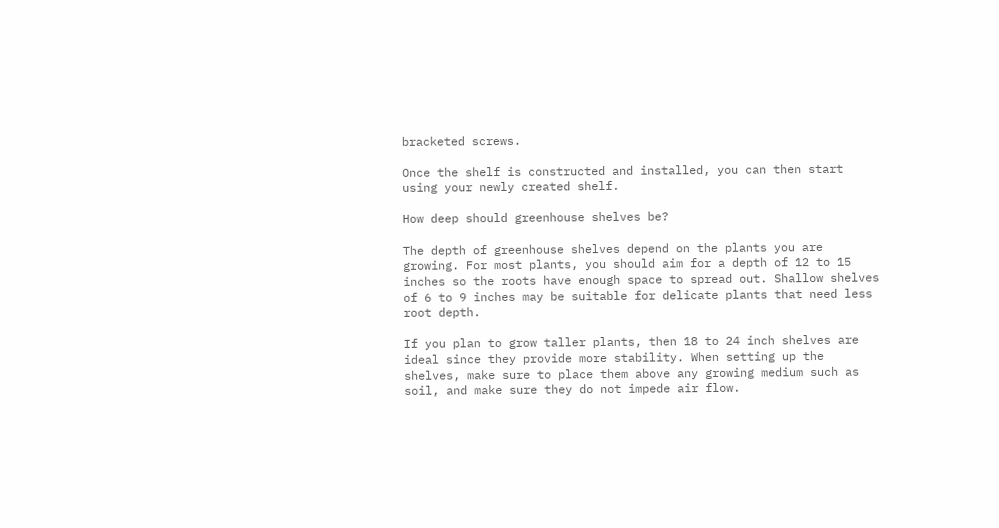bracketed screws.

Once the shelf is constructed and installed, you can then start using your newly created shelf.

How deep should greenhouse shelves be?

The depth of greenhouse shelves depend on the plants you are growing. For most plants, you should aim for a depth of 12 to 15 inches so the roots have enough space to spread out. Shallow shelves of 6 to 9 inches may be suitable for delicate plants that need less root depth.

If you plan to grow taller plants, then 18 to 24 inch shelves are ideal since they provide more stability. When setting up the shelves, make sure to place them above any growing medium such as soil, and make sure they do not impede air flow.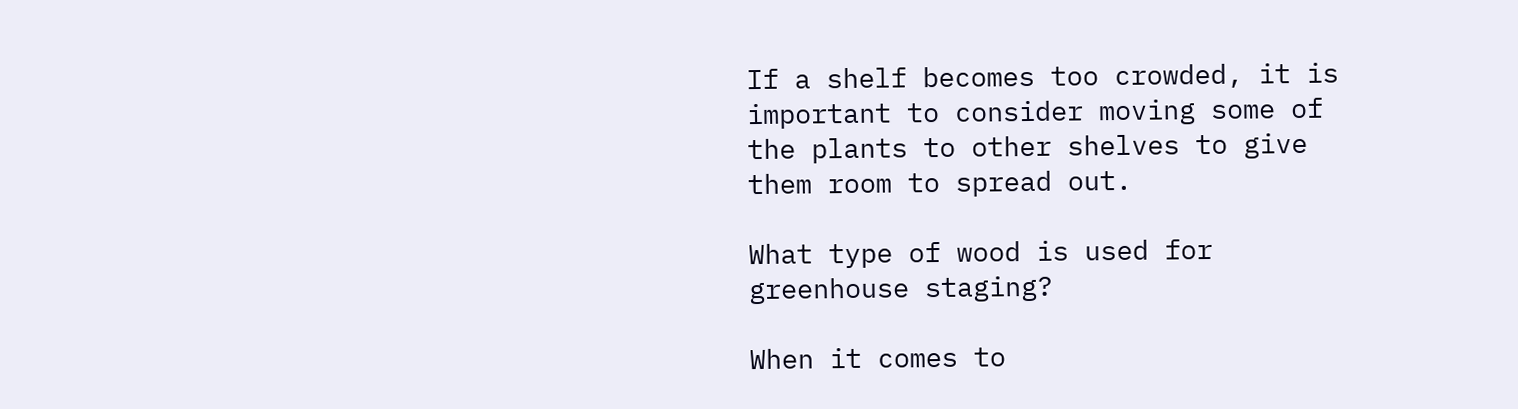If a shelf becomes too crowded, it is important to consider moving some of the plants to other shelves to give them room to spread out.

What type of wood is used for greenhouse staging?

When it comes to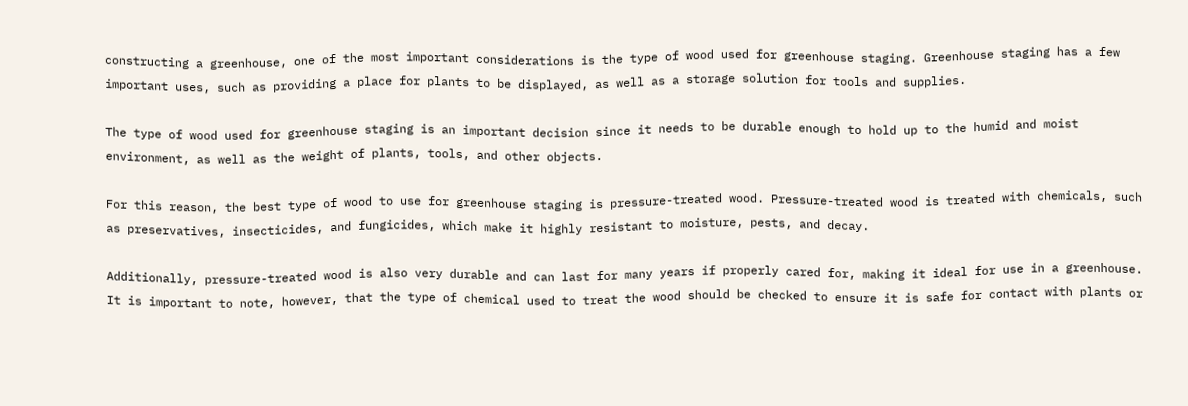constructing a greenhouse, one of the most important considerations is the type of wood used for greenhouse staging. Greenhouse staging has a few important uses, such as providing a place for plants to be displayed, as well as a storage solution for tools and supplies.

The type of wood used for greenhouse staging is an important decision since it needs to be durable enough to hold up to the humid and moist environment, as well as the weight of plants, tools, and other objects.

For this reason, the best type of wood to use for greenhouse staging is pressure-treated wood. Pressure-treated wood is treated with chemicals, such as preservatives, insecticides, and fungicides, which make it highly resistant to moisture, pests, and decay.

Additionally, pressure-treated wood is also very durable and can last for many years if properly cared for, making it ideal for use in a greenhouse. It is important to note, however, that the type of chemical used to treat the wood should be checked to ensure it is safe for contact with plants or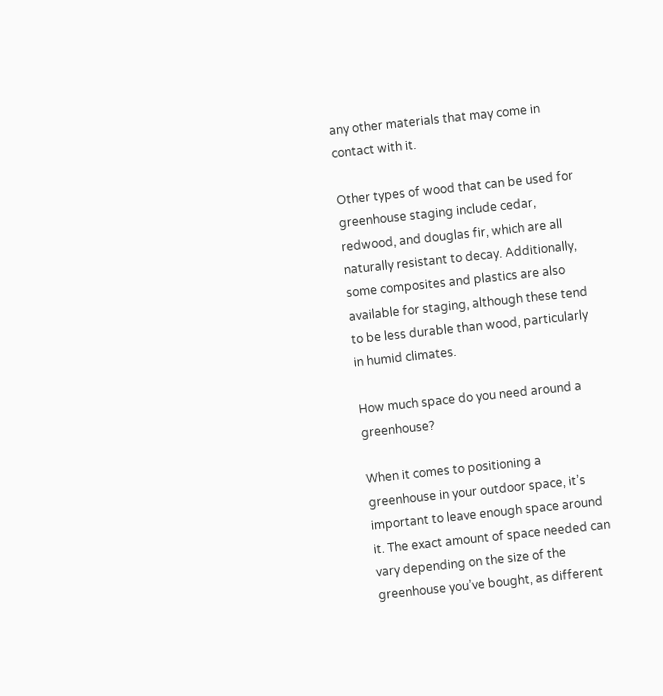any other materials that may come in contact with it.

Other types of wood that can be used for greenhouse staging include cedar, redwood, and douglas fir, which are all naturally resistant to decay. Additionally, some composites and plastics are also available for staging, although these tend to be less durable than wood, particularly in humid climates.

How much space do you need around a greenhouse?

When it comes to positioning a greenhouse in your outdoor space, it’s important to leave enough space around it. The exact amount of space needed can vary depending on the size of the greenhouse you’ve bought, as different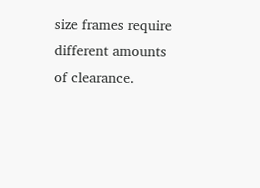size frames require different amounts of clearance.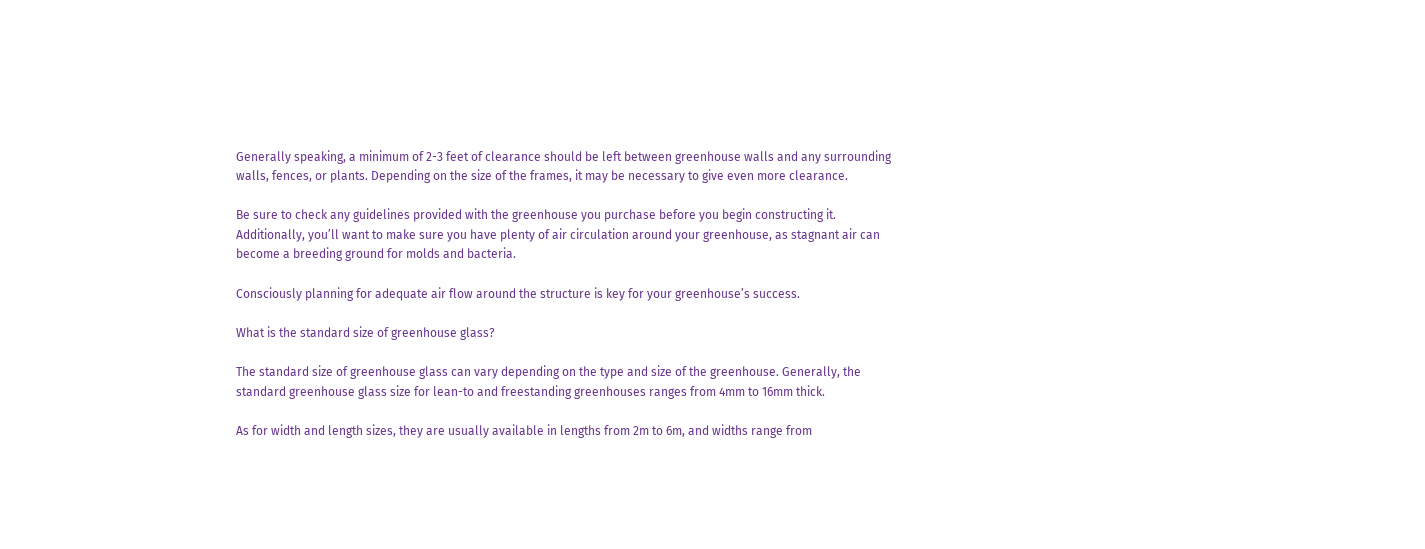Generally speaking, a minimum of 2-3 feet of clearance should be left between greenhouse walls and any surrounding walls, fences, or plants. Depending on the size of the frames, it may be necessary to give even more clearance.

Be sure to check any guidelines provided with the greenhouse you purchase before you begin constructing it. Additionally, you’ll want to make sure you have plenty of air circulation around your greenhouse, as stagnant air can become a breeding ground for molds and bacteria.

Consciously planning for adequate air flow around the structure is key for your greenhouse’s success.

What is the standard size of greenhouse glass?

The standard size of greenhouse glass can vary depending on the type and size of the greenhouse. Generally, the standard greenhouse glass size for lean-to and freestanding greenhouses ranges from 4mm to 16mm thick.

As for width and length sizes, they are usually available in lengths from 2m to 6m, and widths range from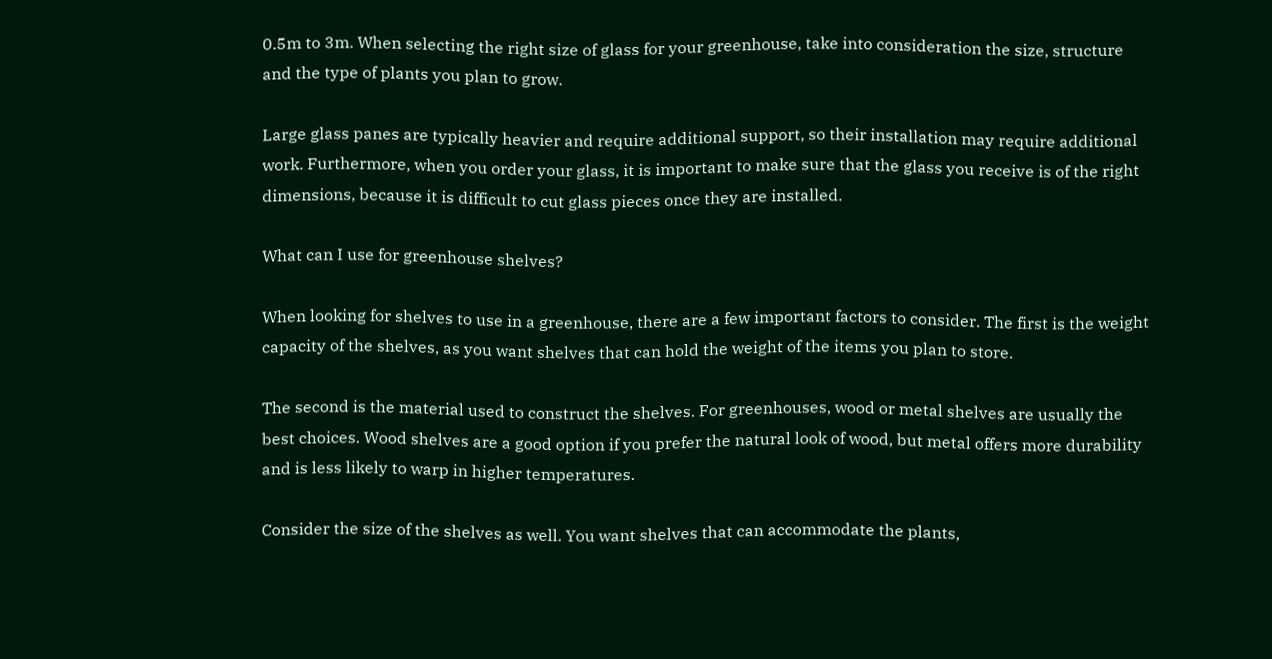0.5m to 3m. When selecting the right size of glass for your greenhouse, take into consideration the size, structure and the type of plants you plan to grow.

Large glass panes are typically heavier and require additional support, so their installation may require additional work. Furthermore, when you order your glass, it is important to make sure that the glass you receive is of the right dimensions, because it is difficult to cut glass pieces once they are installed.

What can I use for greenhouse shelves?

When looking for shelves to use in a greenhouse, there are a few important factors to consider. The first is the weight capacity of the shelves, as you want shelves that can hold the weight of the items you plan to store.

The second is the material used to construct the shelves. For greenhouses, wood or metal shelves are usually the best choices. Wood shelves are a good option if you prefer the natural look of wood, but metal offers more durability and is less likely to warp in higher temperatures.

Consider the size of the shelves as well. You want shelves that can accommodate the plants,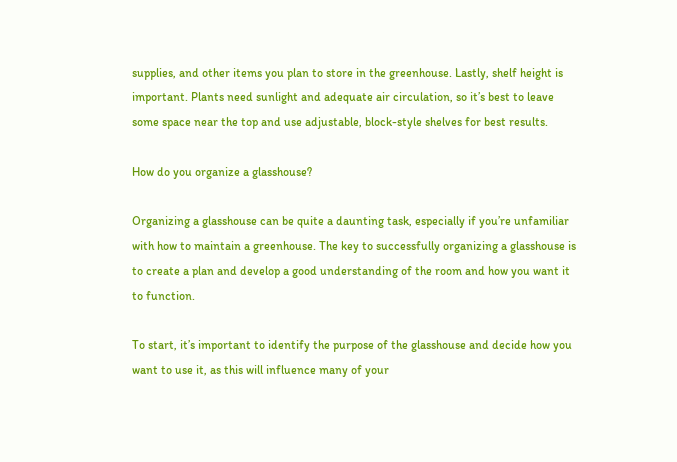supplies, and other items you plan to store in the greenhouse. Lastly, shelf height is important. Plants need sunlight and adequate air circulation, so it’s best to leave some space near the top and use adjustable, block-style shelves for best results.

How do you organize a glasshouse?

Organizing a glasshouse can be quite a daunting task, especially if you’re unfamiliar with how to maintain a greenhouse. The key to successfully organizing a glasshouse is to create a plan and develop a good understanding of the room and how you want it to function.

To start, it’s important to identify the purpose of the glasshouse and decide how you want to use it, as this will influence many of your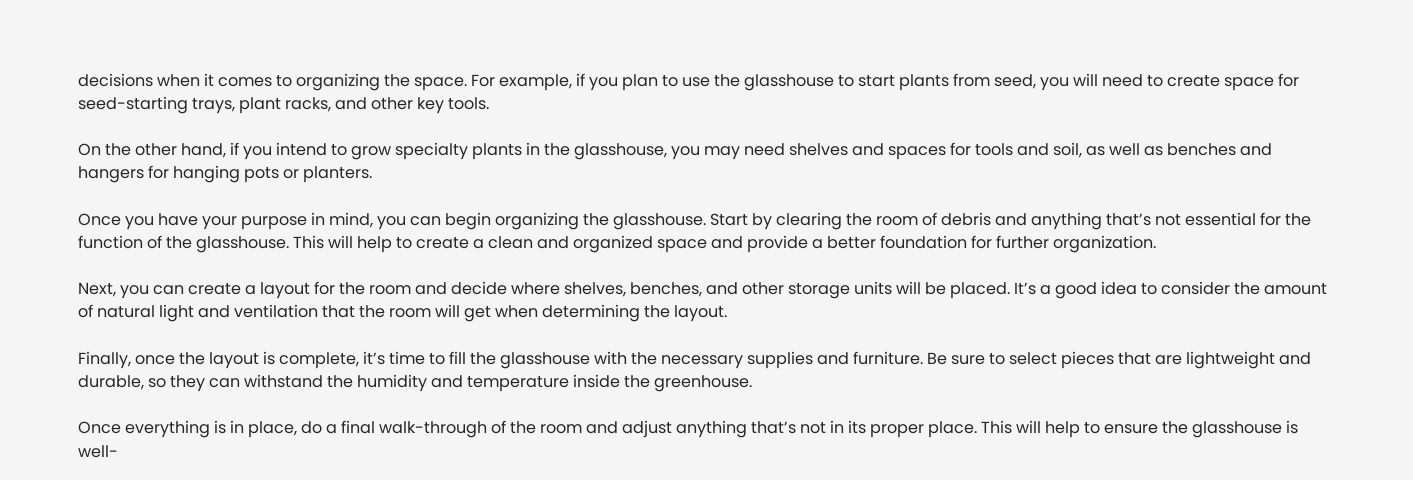decisions when it comes to organizing the space. For example, if you plan to use the glasshouse to start plants from seed, you will need to create space for seed-starting trays, plant racks, and other key tools.

On the other hand, if you intend to grow specialty plants in the glasshouse, you may need shelves and spaces for tools and soil, as well as benches and hangers for hanging pots or planters.

Once you have your purpose in mind, you can begin organizing the glasshouse. Start by clearing the room of debris and anything that’s not essential for the function of the glasshouse. This will help to create a clean and organized space and provide a better foundation for further organization.

Next, you can create a layout for the room and decide where shelves, benches, and other storage units will be placed. It’s a good idea to consider the amount of natural light and ventilation that the room will get when determining the layout.

Finally, once the layout is complete, it’s time to fill the glasshouse with the necessary supplies and furniture. Be sure to select pieces that are lightweight and durable, so they can withstand the humidity and temperature inside the greenhouse.

Once everything is in place, do a final walk-through of the room and adjust anything that’s not in its proper place. This will help to ensure the glasshouse is well-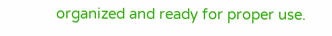organized and ready for proper use.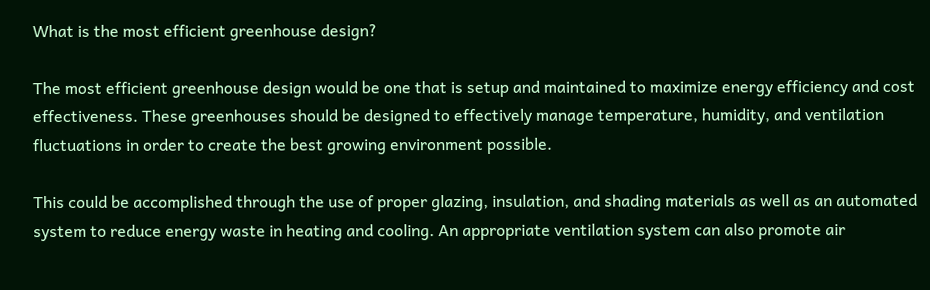What is the most efficient greenhouse design?

The most efficient greenhouse design would be one that is setup and maintained to maximize energy efficiency and cost effectiveness. These greenhouses should be designed to effectively manage temperature, humidity, and ventilation fluctuations in order to create the best growing environment possible.

This could be accomplished through the use of proper glazing, insulation, and shading materials as well as an automated system to reduce energy waste in heating and cooling. An appropriate ventilation system can also promote air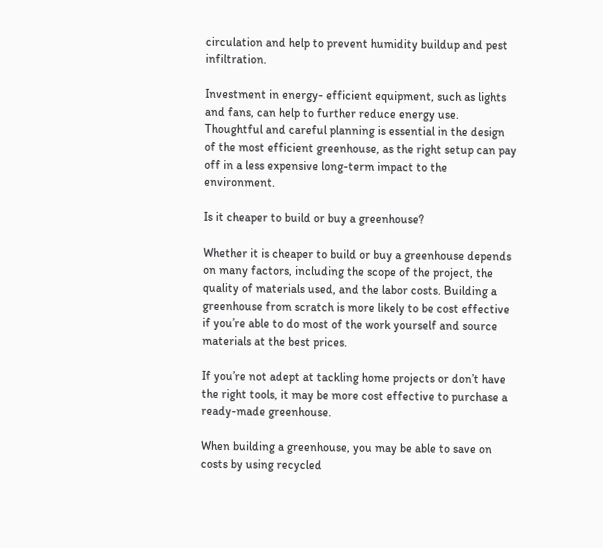circulation and help to prevent humidity buildup and pest infiltration.

Investment in energy- efficient equipment, such as lights and fans, can help to further reduce energy use. Thoughtful and careful planning is essential in the design of the most efficient greenhouse, as the right setup can pay off in a less expensive long-term impact to the environment.

Is it cheaper to build or buy a greenhouse?

Whether it is cheaper to build or buy a greenhouse depends on many factors, including the scope of the project, the quality of materials used, and the labor costs. Building a greenhouse from scratch is more likely to be cost effective if you’re able to do most of the work yourself and source materials at the best prices.

If you’re not adept at tackling home projects or don’t have the right tools, it may be more cost effective to purchase a ready-made greenhouse.

When building a greenhouse, you may be able to save on costs by using recycled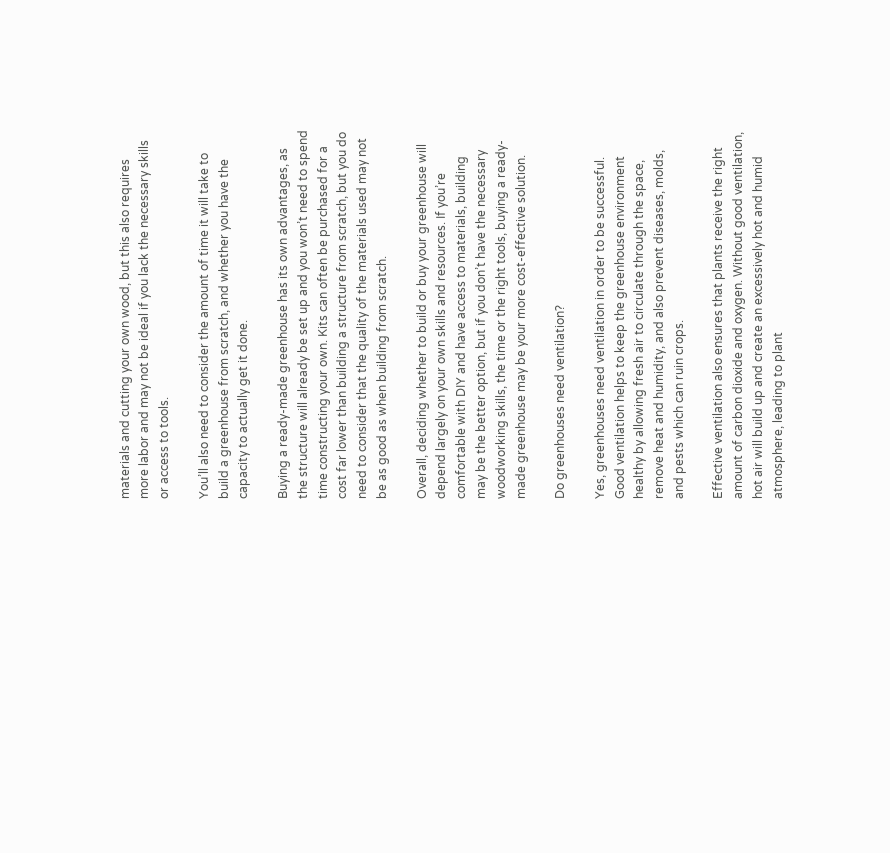materials and cutting your own wood, but this also requires more labor and may not be ideal if you lack the necessary skills or access to tools.

You’ll also need to consider the amount of time it will take to build a greenhouse from scratch, and whether you have the capacity to actually get it done.

Buying a ready-made greenhouse has its own advantages, as the structure will already be set up and you won’t need to spend time constructing your own. Kits can often be purchased for a cost far lower than building a structure from scratch, but you do need to consider that the quality of the materials used may not be as good as when building from scratch.

Overall, deciding whether to build or buy your greenhouse will depend largely on your own skills and resources. If you’re comfortable with DIY and have access to materials, building may be the better option, but if you don’t have the necessary woodworking skills, the time or the right tools, buying a ready-made greenhouse may be your more cost-effective solution.

Do greenhouses need ventilation?

Yes, greenhouses need ventilation in order to be successful. Good ventilation helps to keep the greenhouse environment healthy by allowing fresh air to circulate through the space, remove heat and humidity, and also prevent diseases, molds, and pests which can ruin crops.

Effective ventilation also ensures that plants receive the right amount of carbon dioxide and oxygen. Without good ventilation, hot air will build up and create an excessively hot and humid atmosphere, leading to plant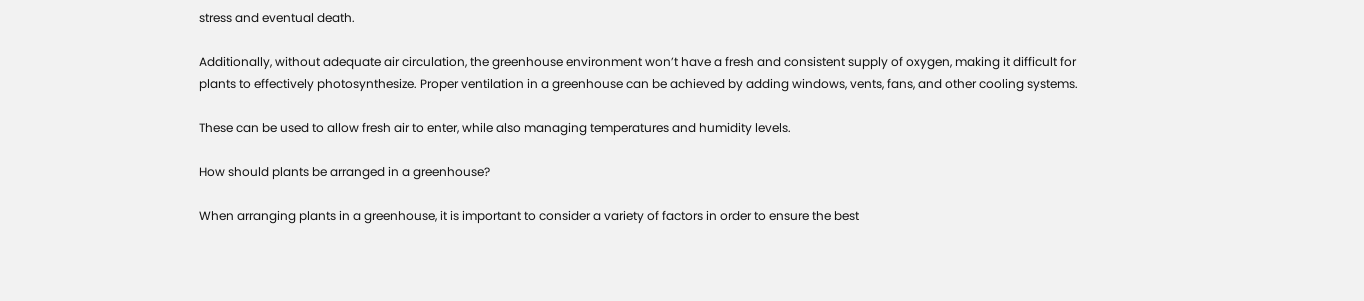stress and eventual death.

Additionally, without adequate air circulation, the greenhouse environment won’t have a fresh and consistent supply of oxygen, making it difficult for plants to effectively photosynthesize. Proper ventilation in a greenhouse can be achieved by adding windows, vents, fans, and other cooling systems.

These can be used to allow fresh air to enter, while also managing temperatures and humidity levels.

How should plants be arranged in a greenhouse?

When arranging plants in a greenhouse, it is important to consider a variety of factors in order to ensure the best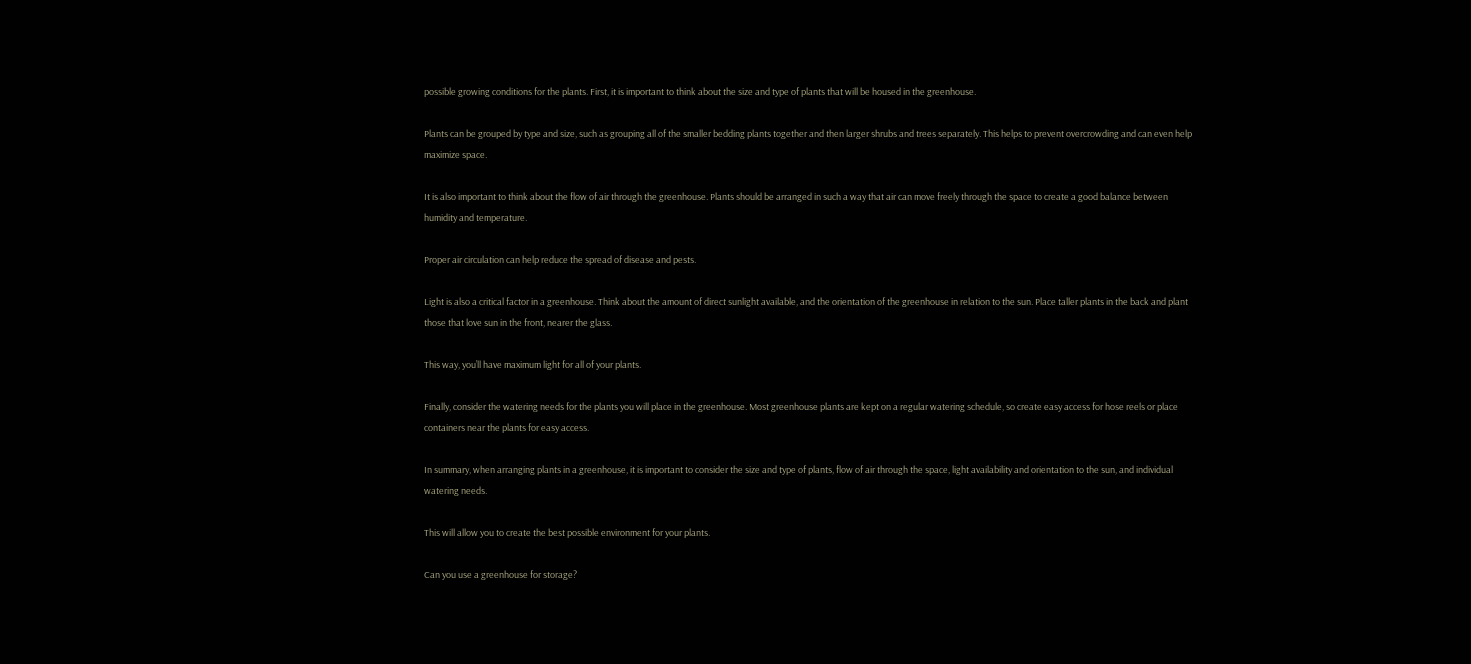possible growing conditions for the plants. First, it is important to think about the size and type of plants that will be housed in the greenhouse.

Plants can be grouped by type and size, such as grouping all of the smaller bedding plants together and then larger shrubs and trees separately. This helps to prevent overcrowding and can even help maximize space.

It is also important to think about the flow of air through the greenhouse. Plants should be arranged in such a way that air can move freely through the space to create a good balance between humidity and temperature.

Proper air circulation can help reduce the spread of disease and pests.

Light is also a critical factor in a greenhouse. Think about the amount of direct sunlight available, and the orientation of the greenhouse in relation to the sun. Place taller plants in the back and plant those that love sun in the front, nearer the glass.

This way, you’ll have maximum light for all of your plants.

Finally, consider the watering needs for the plants you will place in the greenhouse. Most greenhouse plants are kept on a regular watering schedule, so create easy access for hose reels or place containers near the plants for easy access.

In summary, when arranging plants in a greenhouse, it is important to consider the size and type of plants, flow of air through the space, light availability and orientation to the sun, and individual watering needs.

This will allow you to create the best possible environment for your plants.

Can you use a greenhouse for storage?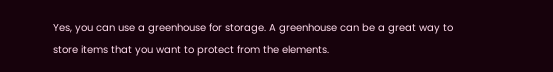Yes, you can use a greenhouse for storage. A greenhouse can be a great way to store items that you want to protect from the elements.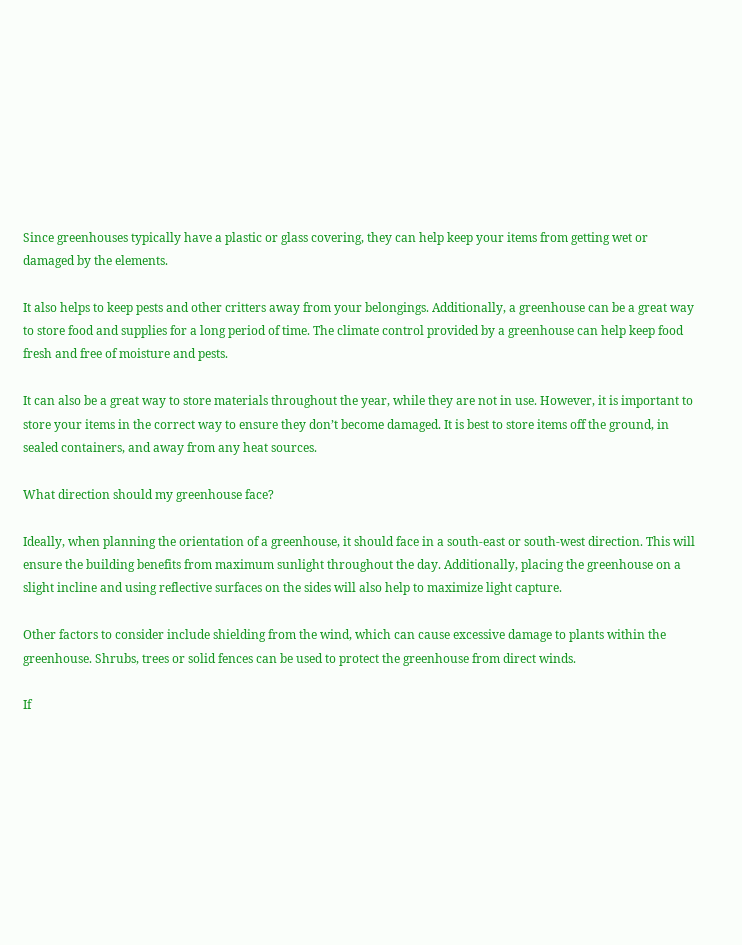Since greenhouses typically have a plastic or glass covering, they can help keep your items from getting wet or damaged by the elements.

It also helps to keep pests and other critters away from your belongings. Additionally, a greenhouse can be a great way to store food and supplies for a long period of time. The climate control provided by a greenhouse can help keep food fresh and free of moisture and pests.

It can also be a great way to store materials throughout the year, while they are not in use. However, it is important to store your items in the correct way to ensure they don’t become damaged. It is best to store items off the ground, in sealed containers, and away from any heat sources.

What direction should my greenhouse face?

Ideally, when planning the orientation of a greenhouse, it should face in a south-east or south-west direction. This will ensure the building benefits from maximum sunlight throughout the day. Additionally, placing the greenhouse on a slight incline and using reflective surfaces on the sides will also help to maximize light capture.

Other factors to consider include shielding from the wind, which can cause excessive damage to plants within the greenhouse. Shrubs, trees or solid fences can be used to protect the greenhouse from direct winds.

If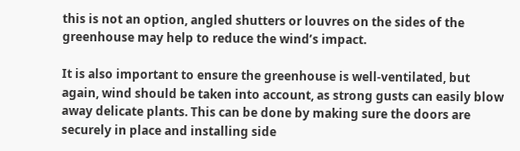this is not an option, angled shutters or louvres on the sides of the greenhouse may help to reduce the wind’s impact.

It is also important to ensure the greenhouse is well-ventilated, but again, wind should be taken into account, as strong gusts can easily blow away delicate plants. This can be done by making sure the doors are securely in place and installing side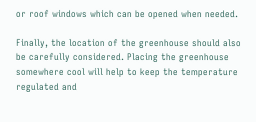or roof windows which can be opened when needed.

Finally, the location of the greenhouse should also be carefully considered. Placing the greenhouse somewhere cool will help to keep the temperature regulated and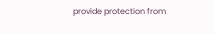provide protection from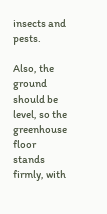insects and pests.

Also, the ground should be level, so the greenhouse floor stands firmly, with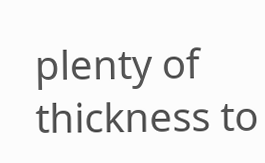plenty of thickness to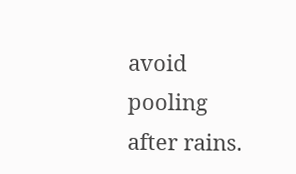avoid pooling after rains.